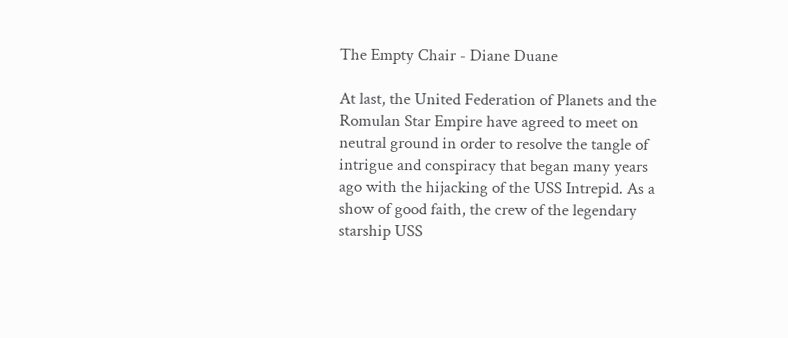The Empty Chair - Diane Duane

At last, the United Federation of Planets and the Romulan Star Empire have agreed to meet on neutral ground in order to resolve the tangle of intrigue and conspiracy that began many years ago with the hijacking of the USS Intrepid. As a show of good faith, the crew of the legendary starship USS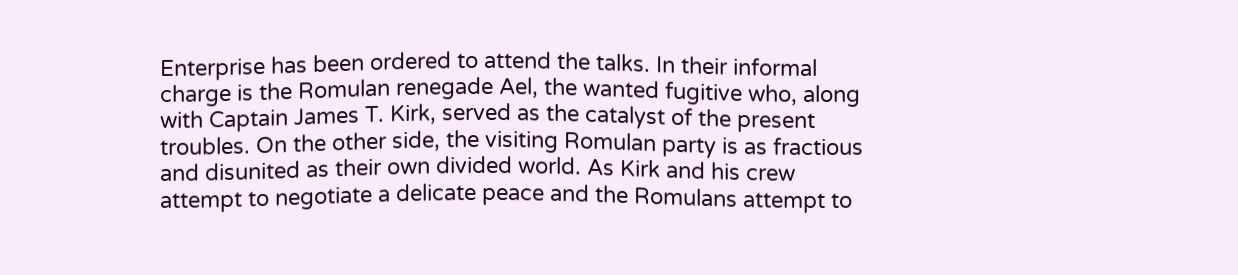Enterprise has been ordered to attend the talks. In their informal charge is the Romulan renegade Ael, the wanted fugitive who, along with Captain James T. Kirk, served as the catalyst of the present troubles. On the other side, the visiting Romulan party is as fractious and disunited as their own divided world. As Kirk and his crew attempt to negotiate a delicate peace and the Romulans attempt to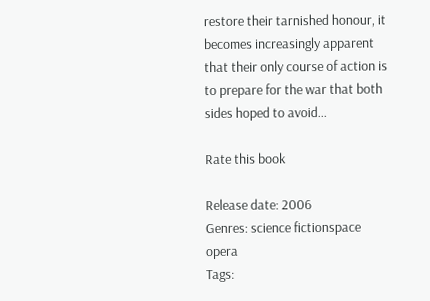restore their tarnished honour, it becomes increasingly apparent that their only course of action is to prepare for the war that both sides hoped to avoid...

Rate this book

Release date: 2006
Genres: science fictionspace opera
Tags: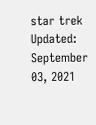star trek
Updated: September 03, 2021